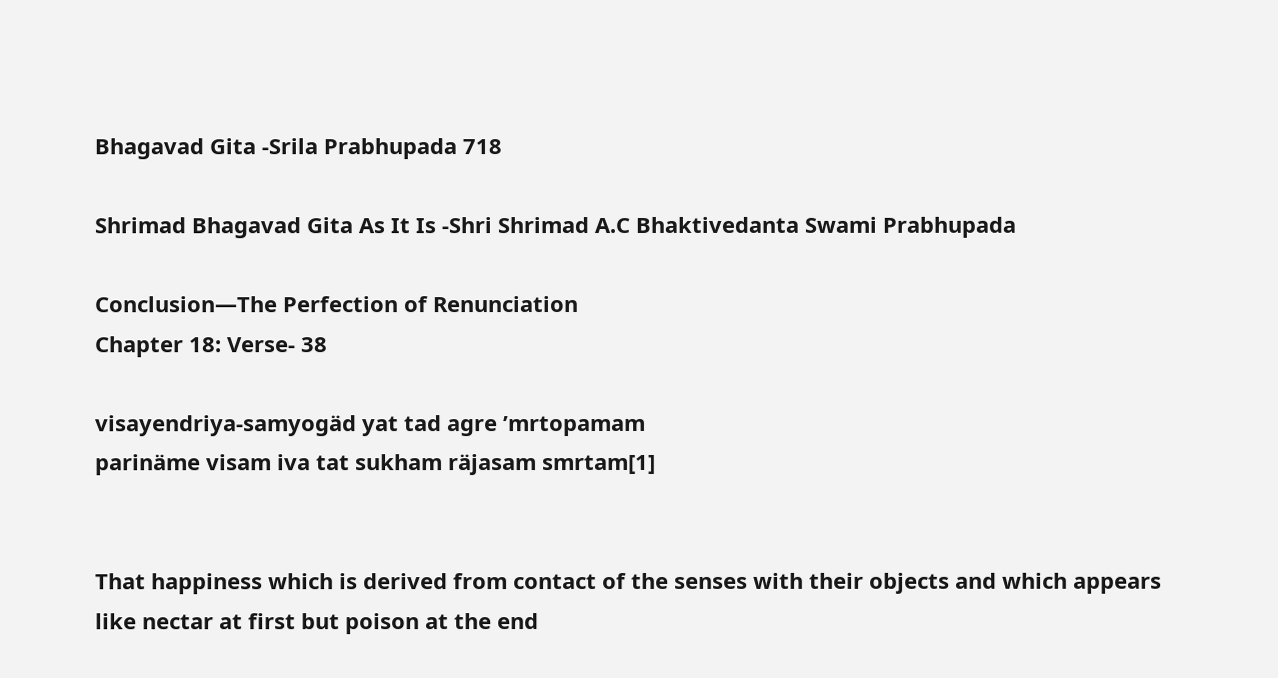Bhagavad Gita -Srila Prabhupada 718

Shrimad Bhagavad Gita As It Is -Shri Shrimad A.C Bhaktivedanta Swami Prabhupada

Conclusion—The Perfection of Renunciation
Chapter 18: Verse- 38

visayendriya-samyogäd yat tad agre ’mrtopamam
parinäme visam iva tat sukham räjasam smrtam[1]


That happiness which is derived from contact of the senses with their objects and which appears like nectar at first but poison at the end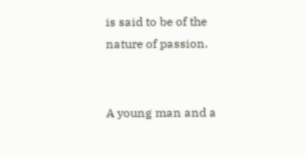is said to be of the nature of passion.


A young man and a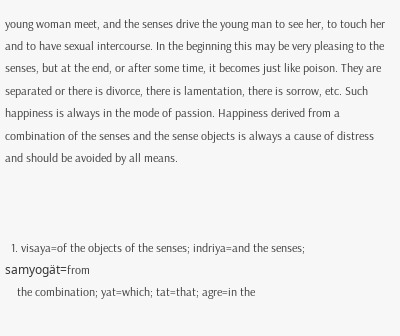young woman meet, and the senses drive the young man to see her, to touch her and to have sexual intercourse. In the beginning this may be very pleasing to the senses, but at the end, or after some time, it becomes just like poison. They are separated or there is divorce, there is lamentation, there is sorrow, etc. Such happiness is always in the mode of passion. Happiness derived from a combination of the senses and the sense objects is always a cause of distress and should be avoided by all means.



  1. visaya=of the objects of the senses; indriya=and the senses; samyogät=from
    the combination; yat=which; tat=that; agre=in the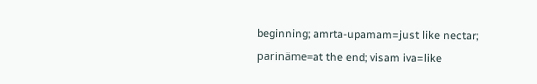beginning; amrta-upamam=just like nectar; parinäme=at the end; visam iva=like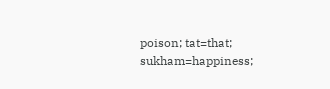poison; tat=that; sukham=happiness;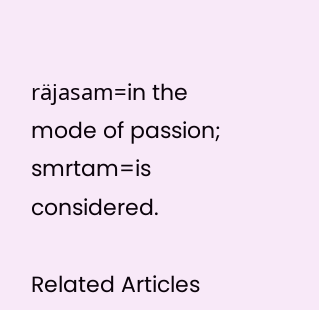räjasam=in the mode of passion; smrtam=is considered.

Related Articles